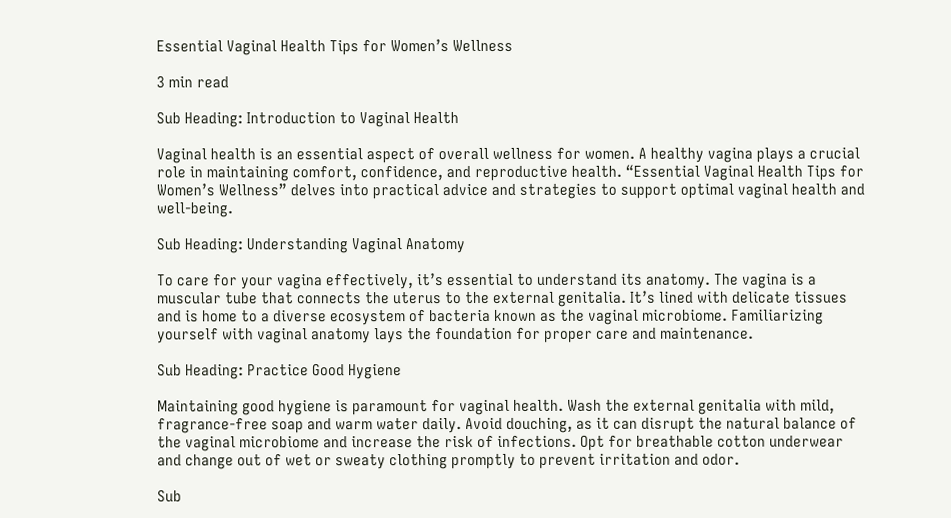Essential Vaginal Health Tips for Women’s Wellness

3 min read

Sub Heading: Introduction to Vaginal Health

Vaginal health is an essential aspect of overall wellness for women. A healthy vagina plays a crucial role in maintaining comfort, confidence, and reproductive health. “Essential Vaginal Health Tips for Women’s Wellness” delves into practical advice and strategies to support optimal vaginal health and well-being.

Sub Heading: Understanding Vaginal Anatomy

To care for your vagina effectively, it’s essential to understand its anatomy. The vagina is a muscular tube that connects the uterus to the external genitalia. It’s lined with delicate tissues and is home to a diverse ecosystem of bacteria known as the vaginal microbiome. Familiarizing yourself with vaginal anatomy lays the foundation for proper care and maintenance.

Sub Heading: Practice Good Hygiene

Maintaining good hygiene is paramount for vaginal health. Wash the external genitalia with mild, fragrance-free soap and warm water daily. Avoid douching, as it can disrupt the natural balance of the vaginal microbiome and increase the risk of infections. Opt for breathable cotton underwear and change out of wet or sweaty clothing promptly to prevent irritation and odor.

Sub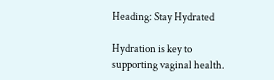Heading: Stay Hydrated

Hydration is key to supporting vaginal health.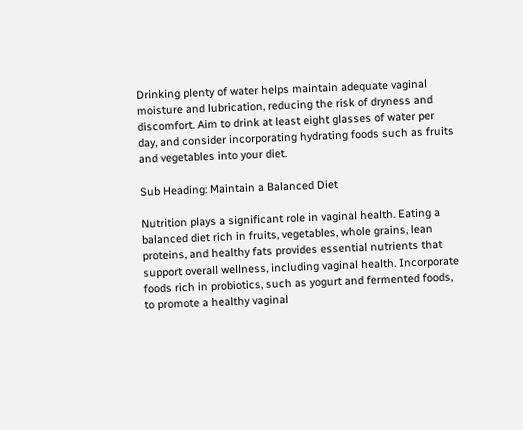Drinking plenty of water helps maintain adequate vaginal moisture and lubrication, reducing the risk of dryness and discomfort. Aim to drink at least eight glasses of water per day, and consider incorporating hydrating foods such as fruits and vegetables into your diet.

Sub Heading: Maintain a Balanced Diet

Nutrition plays a significant role in vaginal health. Eating a balanced diet rich in fruits, vegetables, whole grains, lean proteins, and healthy fats provides essential nutrients that support overall wellness, including vaginal health. Incorporate foods rich in probiotics, such as yogurt and fermented foods, to promote a healthy vaginal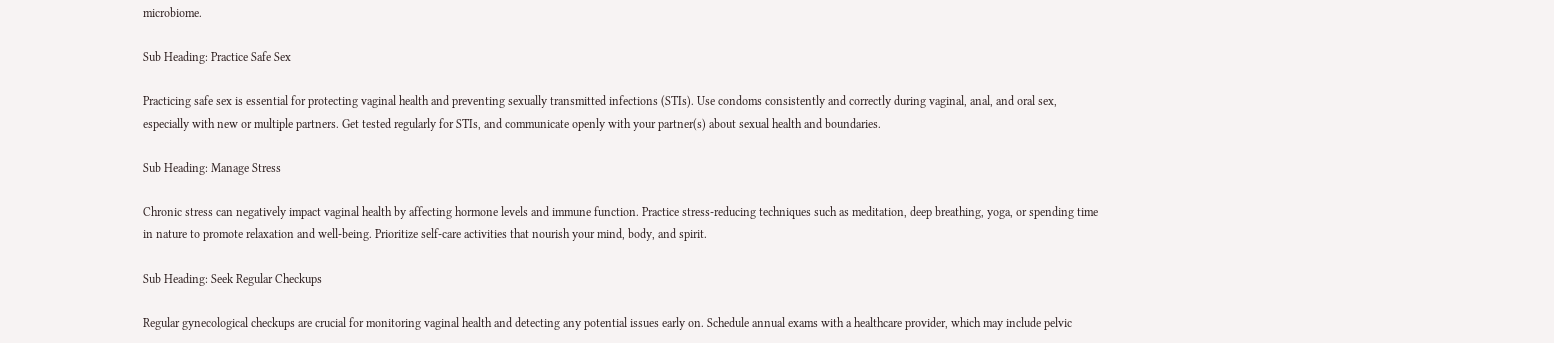microbiome.

Sub Heading: Practice Safe Sex

Practicing safe sex is essential for protecting vaginal health and preventing sexually transmitted infections (STIs). Use condoms consistently and correctly during vaginal, anal, and oral sex, especially with new or multiple partners. Get tested regularly for STIs, and communicate openly with your partner(s) about sexual health and boundaries.

Sub Heading: Manage Stress

Chronic stress can negatively impact vaginal health by affecting hormone levels and immune function. Practice stress-reducing techniques such as meditation, deep breathing, yoga, or spending time in nature to promote relaxation and well-being. Prioritize self-care activities that nourish your mind, body, and spirit.

Sub Heading: Seek Regular Checkups

Regular gynecological checkups are crucial for monitoring vaginal health and detecting any potential issues early on. Schedule annual exams with a healthcare provider, which may include pelvic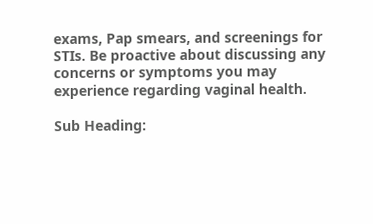exams, Pap smears, and screenings for STIs. Be proactive about discussing any concerns or symptoms you may experience regarding vaginal health.

Sub Heading: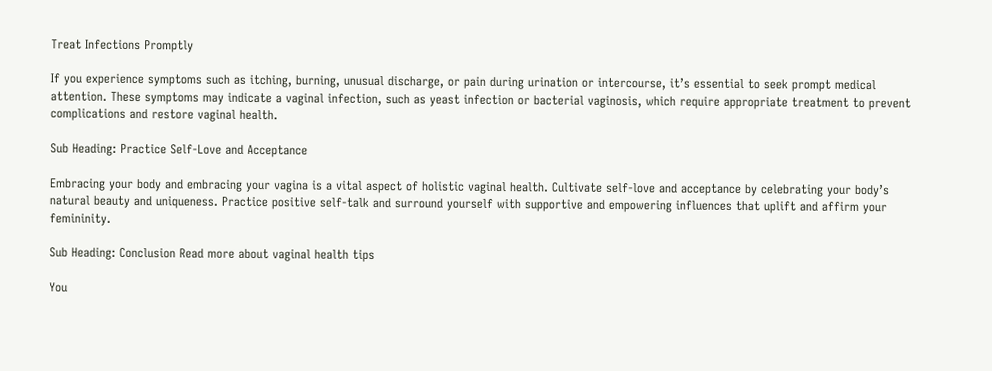Treat Infections Promptly

If you experience symptoms such as itching, burning, unusual discharge, or pain during urination or intercourse, it’s essential to seek prompt medical attention. These symptoms may indicate a vaginal infection, such as yeast infection or bacterial vaginosis, which require appropriate treatment to prevent complications and restore vaginal health.

Sub Heading: Practice Self-Love and Acceptance

Embracing your body and embracing your vagina is a vital aspect of holistic vaginal health. Cultivate self-love and acceptance by celebrating your body’s natural beauty and uniqueness. Practice positive self-talk and surround yourself with supportive and empowering influences that uplift and affirm your femininity.

Sub Heading: Conclusion Read more about vaginal health tips

You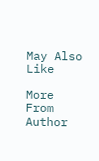May Also Like

More From Author